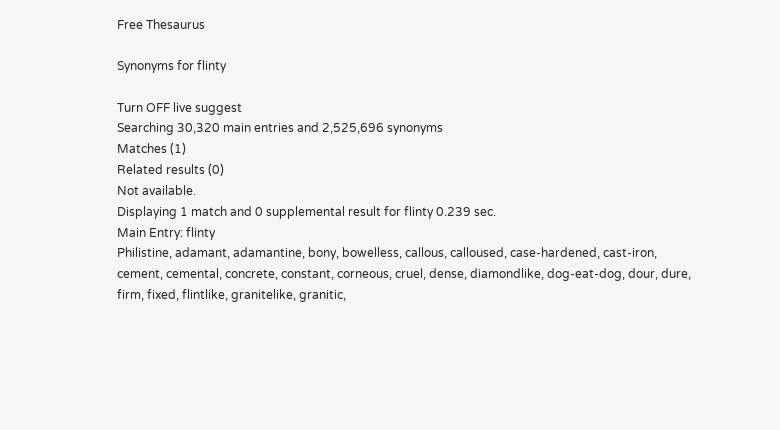Free Thesaurus

Synonyms for flinty

Turn OFF live suggest
Searching 30,320 main entries and 2,525,696 synonyms
Matches (1)
Related results (0)
Not available.
Displaying 1 match and 0 supplemental result for flinty 0.239 sec.
Main Entry: flinty
Philistine, adamant, adamantine, bony, bowelless, callous, calloused, case-hardened, cast-iron, cement, cemental, concrete, constant, corneous, cruel, dense, diamondlike, dog-eat-dog, dour, dure, firm, fixed, flintlike, granitelike, granitic,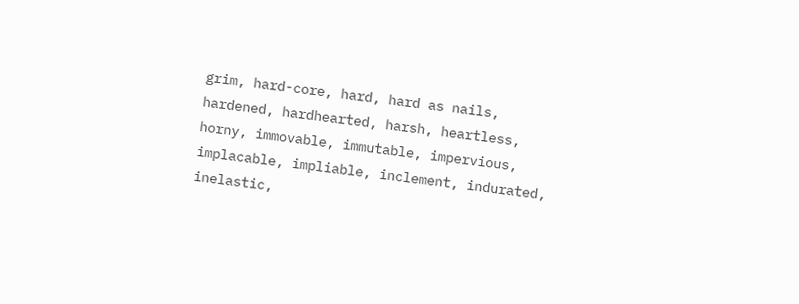grim, hard-core, hard, hard as nails, hardened, hardhearted, harsh, heartless, horny, immovable, immutable, impervious, implacable, impliable, inclement, indurated, inelastic,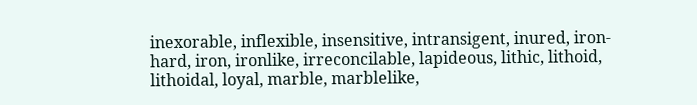inexorable, inflexible, insensitive, intransigent, inured, iron-hard, iron, ironlike, irreconcilable, lapideous, lithic, lithoid, lithoidal, loyal, marble, marblelike,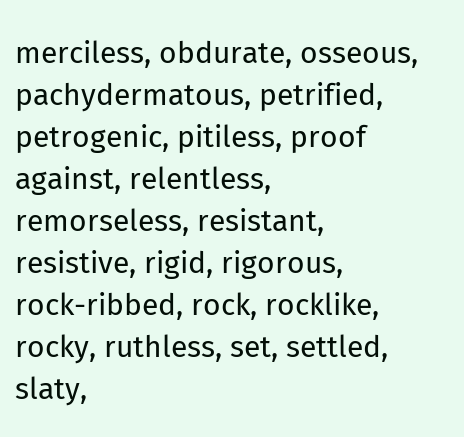merciless, obdurate, osseous, pachydermatous, petrified, petrogenic, pitiless, proof against, relentless, remorseless, resistant, resistive, rigid, rigorous, rock-ribbed, rock, rocklike, rocky, ruthless, set, settled, slaty,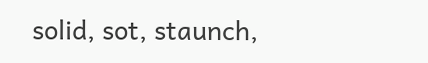solid, sot, staunch,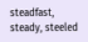steadfast, steady, steeled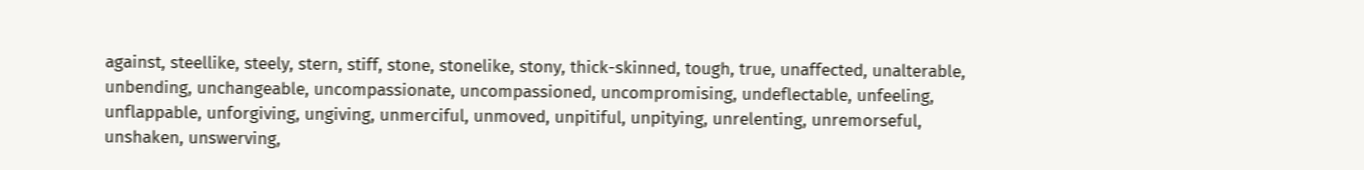against, steellike, steely, stern, stiff, stone, stonelike, stony, thick-skinned, tough, true, unaffected, unalterable, unbending, unchangeable, uncompassionate, uncompassioned, uncompromising, undeflectable, unfeeling, unflappable, unforgiving, ungiving, unmerciful, unmoved, unpitiful, unpitying, unrelenting, unremorseful, unshaken, unswerving,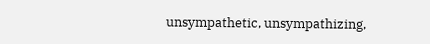unsympathetic, unsympathizing,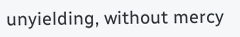unyielding, without mercy